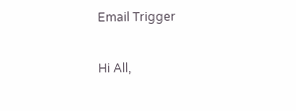Email Trigger

Hi All,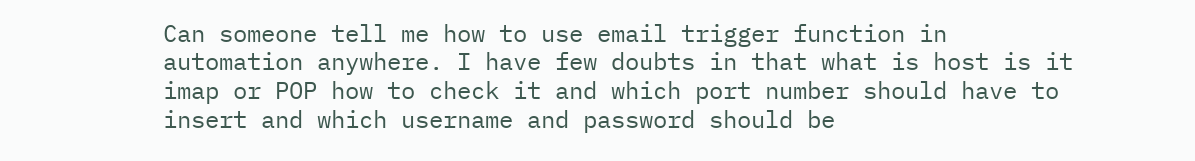Can someone tell me how to use email trigger function in automation anywhere. I have few doubts in that what is host is it imap or POP how to check it and which port number should have to insert and which username and password should be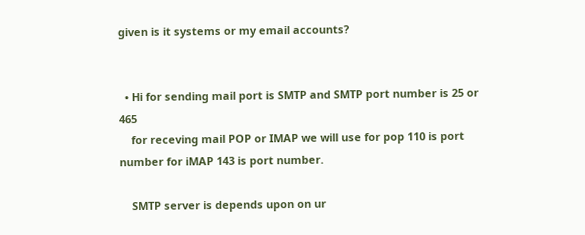given is it systems or my email accounts?


  • Hi for sending mail port is SMTP and SMTP port number is 25 or 465
    for receving mail POP or IMAP we will use for pop 110 is port number for iMAP 143 is port number.

    SMTP server is depends upon on ur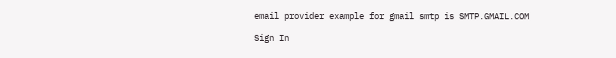email provider example for gmail smtp is SMTP.GMAIL.COM

Sign In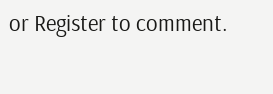or Register to comment.